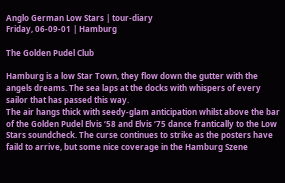Anglo German Low Stars | tour-diary
Friday, 06-09-01 | Hamburg

The Golden Pudel Club

Hamburg is a low Star Town, they flow down the gutter with the angels dreams. The sea laps at the docks with whispers of every sailor that has passed this way.
The air hangs thick with seedy-glam anticipation whilst above the bar of the Golden Pudel Elvis ‘58 and Elvis ‘75 dance frantically to the Low Stars soundcheck. The curse continues to strike as the posters have faild to arrive, but some nice coverage in the Hamburg Szene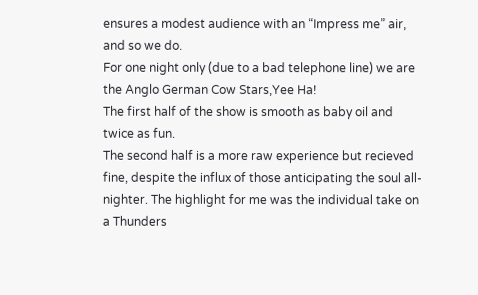ensures a modest audience with an “Impress me” air, and so we do.
For one night only (due to a bad telephone line) we are the Anglo German Cow Stars,Yee Ha!
The first half of the show is smooth as baby oil and twice as fun.
The second half is a more raw experience but recieved fine, despite the influx of those anticipating the soul all-nighter. The highlight for me was the individual take on a Thunders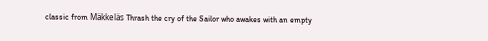classic from Mäkkeläs Thrash the cry of the Sailor who awakes with an empty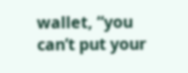wallet, “you can’t put your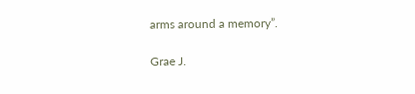arms around a memory”.

Grae J.